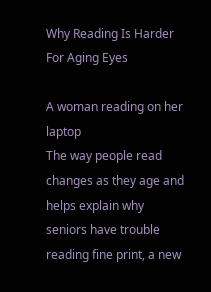Why Reading Is Harder For Aging Eyes

A woman reading on her laptop
The way people read changes as they age and helps explain why seniors have trouble reading fine print, a new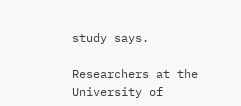study says.

Researchers at the University of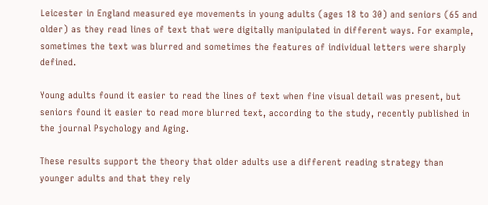Leicester in England measured eye movements in young adults (ages 18 to 30) and seniors (65 and older) as they read lines of text that were digitally manipulated in different ways. For example, sometimes the text was blurred and sometimes the features of individual letters were sharply defined.

Young adults found it easier to read the lines of text when fine visual detail was present, but seniors found it easier to read more blurred text, according to the study, recently published in the journal Psychology and Aging.

These results support the theory that older adults use a different reading strategy than younger adults and that they rely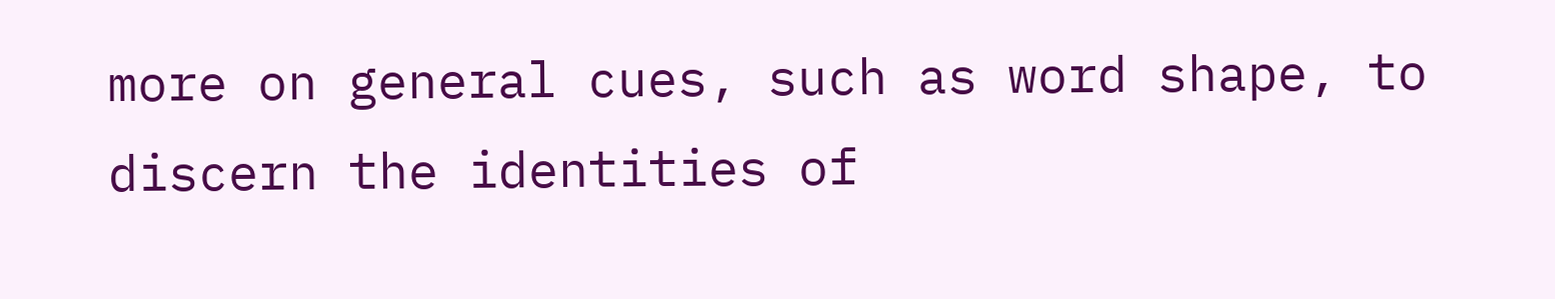more on general cues, such as word shape, to discern the identities of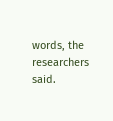words, the researchers said.